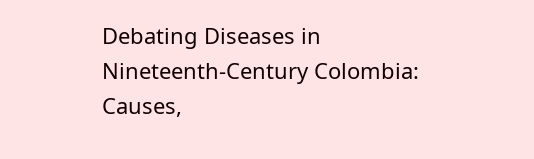Debating Diseases in Nineteenth-Century Colombia: Causes,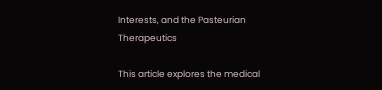Interests, and the Pasteurian Therapeutics

This article explores the medical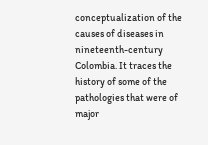conceptualization of the causes of diseases in nineteenth-century Colombia. It traces the history of some of the pathologies that were of major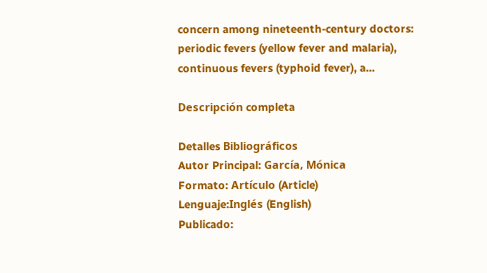concern among nineteenth-century doctors: periodic fevers (yellow fever and malaria), continuous fevers (typhoid fever), a...

Descripción completa

Detalles Bibliográficos
Autor Principal: García, Mónica
Formato: Artículo (Article)
Lenguaje:Inglés (English)
Publicado: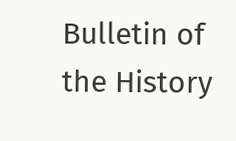Bulletin of the History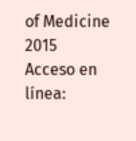of Medicine 2015
Acceso en línea: